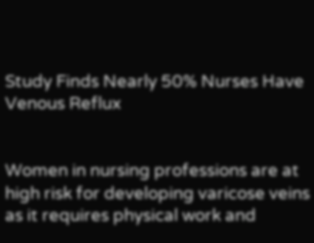Study Finds Nearly 50% Nurses Have Venous Reflux


Women in nursing professions are at high risk for developing varicose veins as it requires physical work and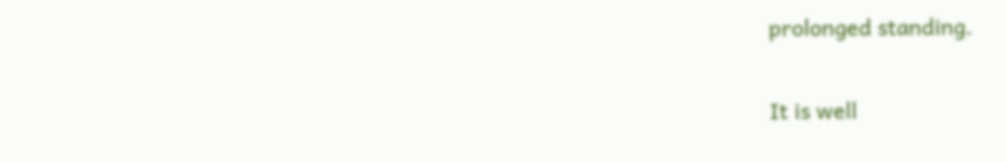prolonged standing.

It is well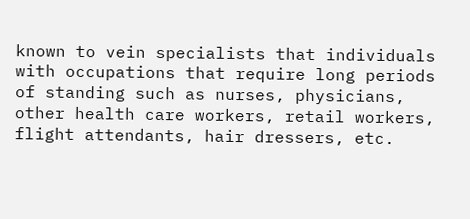known to vein specialists that individuals with occupations that require long periods of standing such as nurses, physicians, other health care workers, retail workers, flight attendants, hair dressers, etc.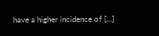have a higher incidence of […]